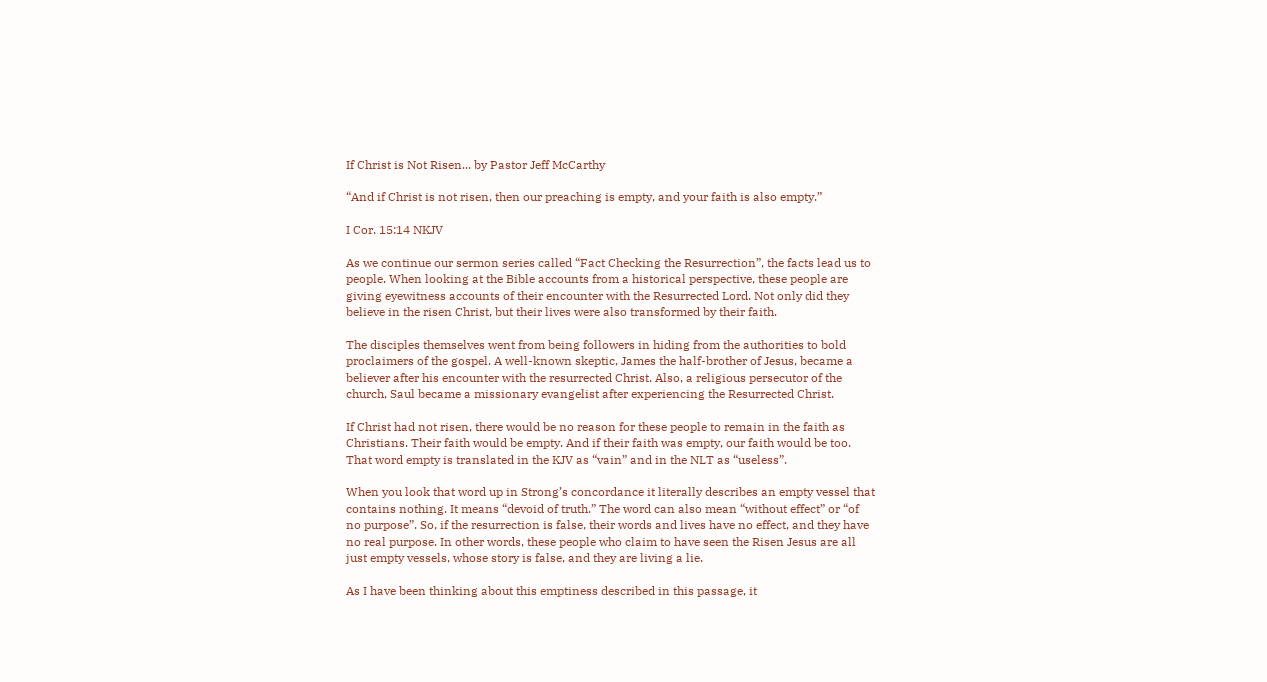If Christ is Not Risen... by Pastor Jeff McCarthy

“And if Christ is not risen, then our preaching is empty, and your faith is also empty.”

I Cor. 15:14 NKJV

As we continue our sermon series called “Fact Checking the Resurrection”, the facts lead us to people. When looking at the Bible accounts from a historical perspective, these people are giving eyewitness accounts of their encounter with the Resurrected Lord. Not only did they believe in the risen Christ, but their lives were also transformed by their faith.

The disciples themselves went from being followers in hiding from the authorities to bold proclaimers of the gospel. A well-known skeptic, James the half-brother of Jesus, became a believer after his encounter with the resurrected Christ. Also, a religious persecutor of the church, Saul became a missionary evangelist after experiencing the Resurrected Christ.

If Christ had not risen, there would be no reason for these people to remain in the faith as Christians. Their faith would be empty. And if their faith was empty, our faith would be too. That word empty is translated in the KJV as “vain” and in the NLT as “useless”.

When you look that word up in Strong’s concordance it literally describes an empty vessel that contains nothing. It means “devoid of truth.” The word can also mean “without effect” or “of no purpose”. So, if the resurrection is false, their words and lives have no effect, and they have no real purpose. In other words, these people who claim to have seen the Risen Jesus are all just empty vessels, whose story is false, and they are living a lie.

As I have been thinking about this emptiness described in this passage, it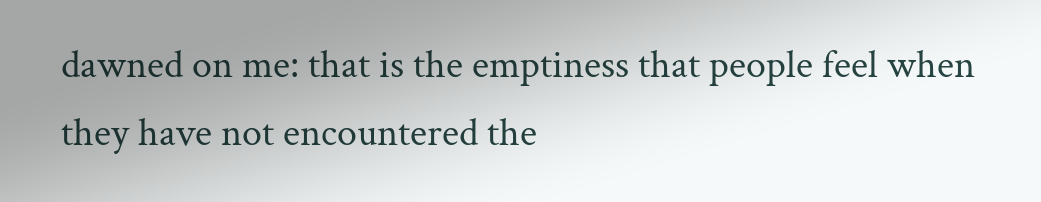dawned on me: that is the emptiness that people feel when they have not encountered the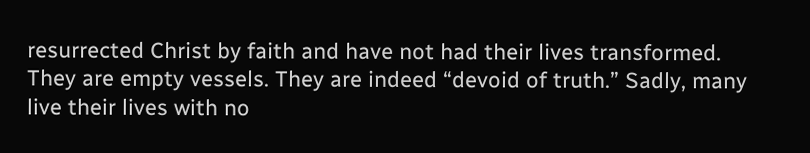resurrected Christ by faith and have not had their lives transformed. They are empty vessels. They are indeed “devoid of truth.” Sadly, many live their lives with no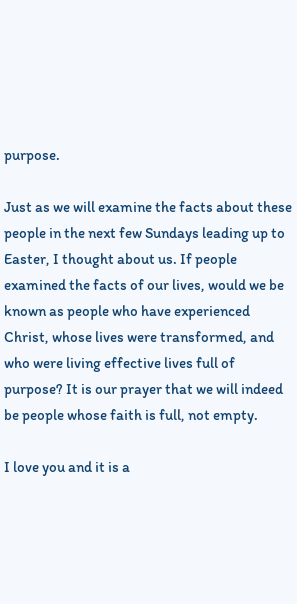purpose.

Just as we will examine the facts about these people in the next few Sundays leading up to Easter, I thought about us. If people examined the facts of our lives, would we be known as people who have experienced Christ, whose lives were transformed, and who were living effective lives full of purpose? It is our prayer that we will indeed be people whose faith is full, not empty.

I love you and it is a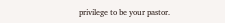privilege to be your pastor.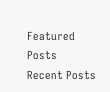Featured Posts
Recent Posts